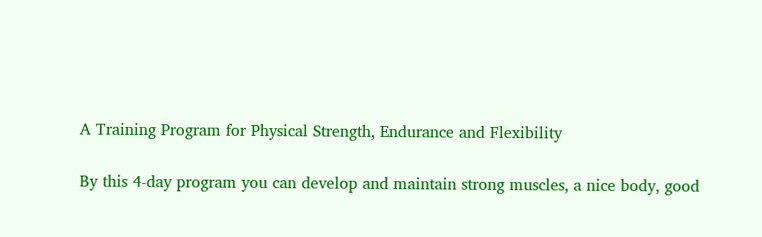A Training Program for Physical Strength, Endurance and Flexibility

By this 4-day program you can develop and maintain strong muscles, a nice body, good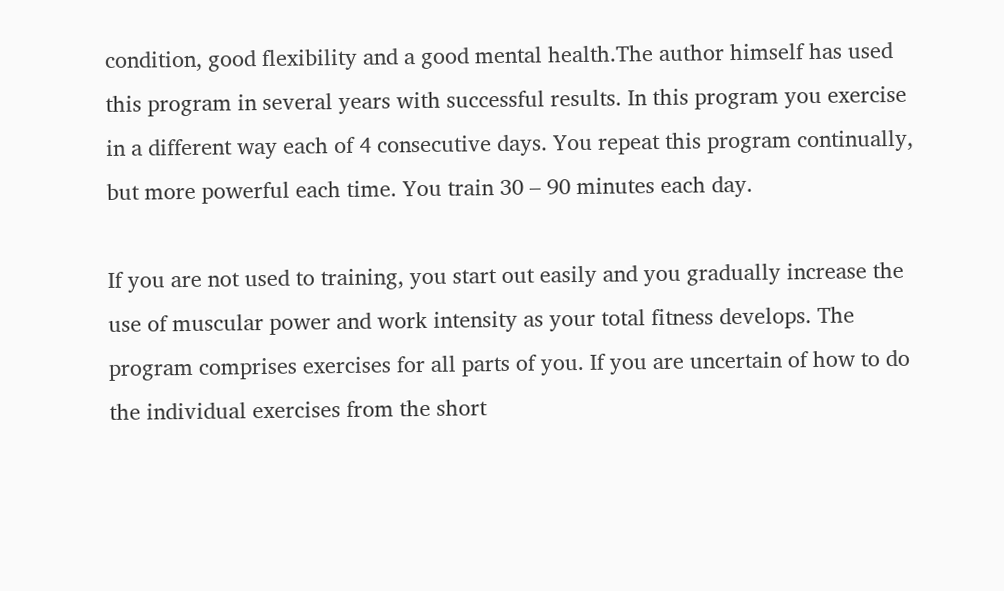condition, good flexibility and a good mental health.The author himself has used this program in several years with successful results. In this program you exercise in a different way each of 4 consecutive days. You repeat this program continually, but more powerful each time. You train 30 – 90 minutes each day.

If you are not used to training, you start out easily and you gradually increase the use of muscular power and work intensity as your total fitness develops. The program comprises exercises for all parts of you. If you are uncertain of how to do the individual exercises from the short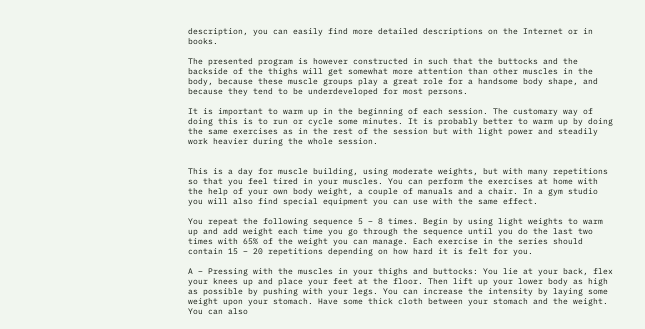description, you can easily find more detailed descriptions on the Internet or in books.

The presented program is however constructed in such that the buttocks and the backside of the thighs will get somewhat more attention than other muscles in the body, because these muscle groups play a great role for a handsome body shape, and because they tend to be underdeveloped for most persons.

It is important to warm up in the beginning of each session. The customary way of doing this is to run or cycle some minutes. It is probably better to warm up by doing the same exercises as in the rest of the session but with light power and steadily work heavier during the whole session.


This is a day for muscle building, using moderate weights, but with many repetitions so that you feel tired in your muscles. You can perform the exercises at home with the help of your own body weight, a couple of manuals and a chair. In a gym studio you will also find special equipment you can use with the same effect.

You repeat the following sequence 5 – 8 times. Begin by using light weights to warm up and add weight each time you go through the sequence until you do the last two times with 65% of the weight you can manage. Each exercise in the series should contain 15 – 20 repetitions depending on how hard it is felt for you.

A – Pressing with the muscles in your thighs and buttocks: You lie at your back, flex your knees up and place your feet at the floor. Then lift up your lower body as high as possible by pushing with your legs. You can increase the intensity by laying some weight upon your stomach. Have some thick cloth between your stomach and the weight. You can also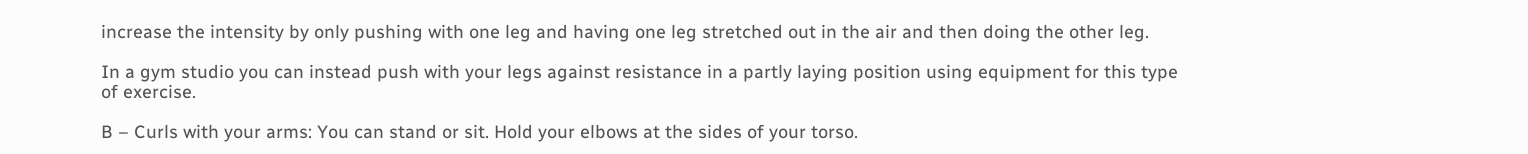increase the intensity by only pushing with one leg and having one leg stretched out in the air and then doing the other leg.

In a gym studio you can instead push with your legs against resistance in a partly laying position using equipment for this type of exercise.

B – Curls with your arms: You can stand or sit. Hold your elbows at the sides of your torso.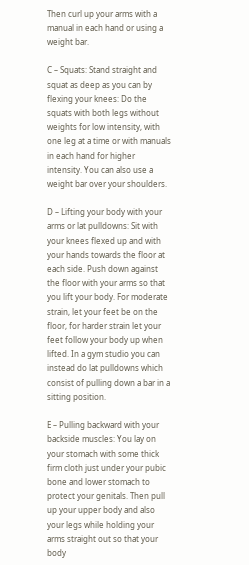Then curl up your arms with a manual in each hand or using a weight bar.

C – Squats: Stand straight and squat as deep as you can by flexing your knees: Do the squats with both legs without weights for low intensity, with one leg at a time or with manuals in each hand for higher intensity. You can also use a weight bar over your shoulders.

D – Lifting your body with your arms or lat pulldowns: Sit with your knees flexed up and with your hands towards the floor at each side. Push down against the floor with your arms so that you lift your body. For moderate strain, let your feet be on the floor, for harder strain let your feet follow your body up when lifted. In a gym studio you can instead do lat pulldowns which consist of pulling down a bar in a sitting position.

E – Pulling backward with your backside muscles: You lay on your stomach with some thick firm cloth just under your pubic bone and lower stomach to protect your genitals. Then pull up your upper body and also your legs while holding your arms straight out so that your body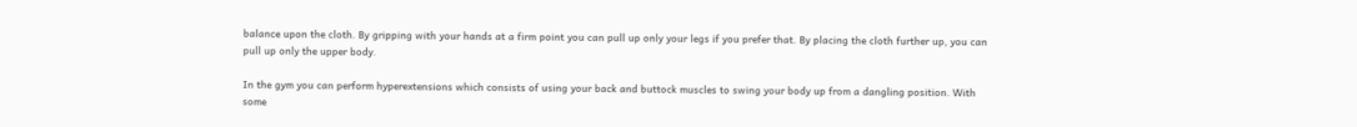balance upon the cloth. By gripping with your hands at a firm point you can pull up only your legs if you prefer that. By placing the cloth further up, you can pull up only the upper body.

In the gym you can perform hyperextensions which consists of using your back and buttock muscles to swing your body up from a dangling position. With some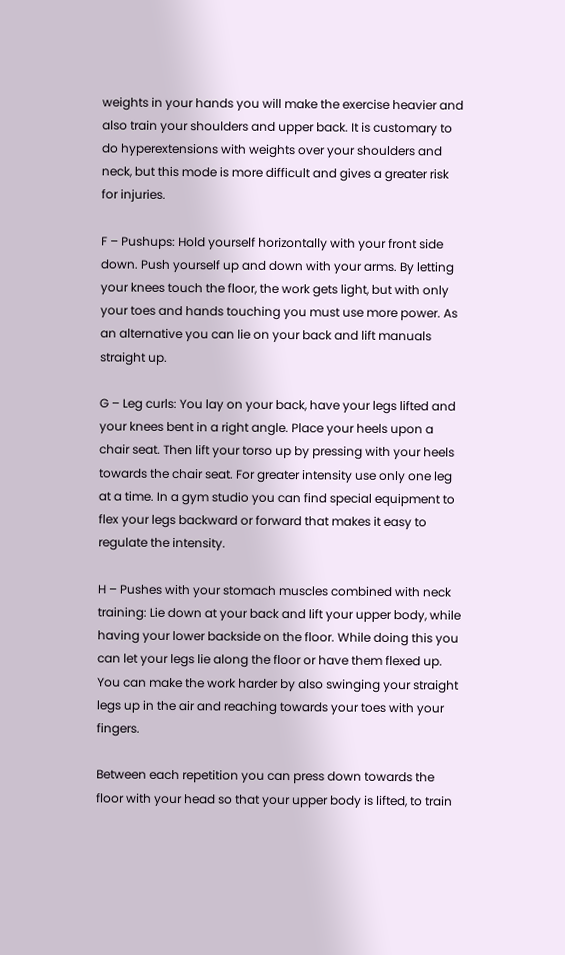weights in your hands you will make the exercise heavier and also train your shoulders and upper back. It is customary to do hyperextensions with weights over your shoulders and neck, but this mode is more difficult and gives a greater risk for injuries.

F – Pushups: Hold yourself horizontally with your front side down. Push yourself up and down with your arms. By letting your knees touch the floor, the work gets light, but with only your toes and hands touching you must use more power. As an alternative you can lie on your back and lift manuals straight up.

G – Leg curls: You lay on your back, have your legs lifted and your knees bent in a right angle. Place your heels upon a chair seat. Then lift your torso up by pressing with your heels towards the chair seat. For greater intensity use only one leg at a time. In a gym studio you can find special equipment to flex your legs backward or forward that makes it easy to regulate the intensity.

H – Pushes with your stomach muscles combined with neck training: Lie down at your back and lift your upper body, while having your lower backside on the floor. While doing this you can let your legs lie along the floor or have them flexed up. You can make the work harder by also swinging your straight legs up in the air and reaching towards your toes with your fingers.

Between each repetition you can press down towards the floor with your head so that your upper body is lifted, to train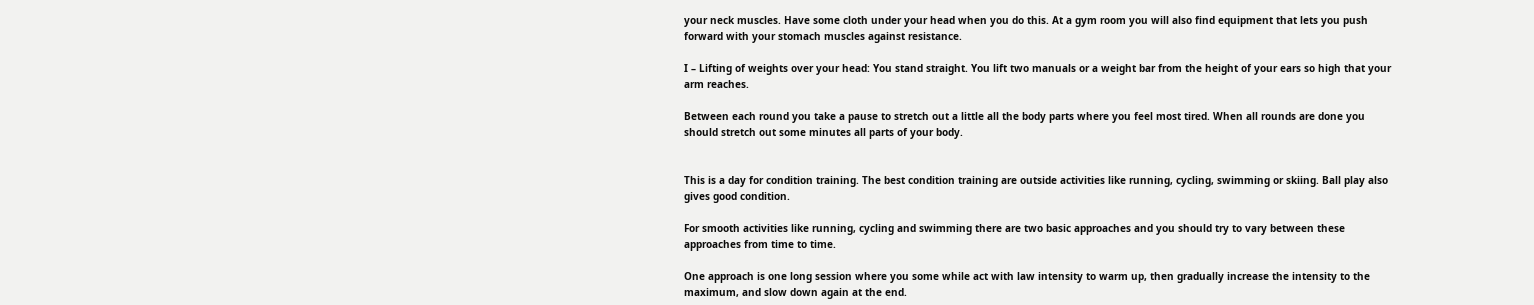your neck muscles. Have some cloth under your head when you do this. At a gym room you will also find equipment that lets you push forward with your stomach muscles against resistance.

I – Lifting of weights over your head: You stand straight. You lift two manuals or a weight bar from the height of your ears so high that your arm reaches.

Between each round you take a pause to stretch out a little all the body parts where you feel most tired. When all rounds are done you should stretch out some minutes all parts of your body.


This is a day for condition training. The best condition training are outside activities like running, cycling, swimming or skiing. Ball play also gives good condition.

For smooth activities like running, cycling and swimming there are two basic approaches and you should try to vary between these approaches from time to time.

One approach is one long session where you some while act with law intensity to warm up, then gradually increase the intensity to the maximum, and slow down again at the end.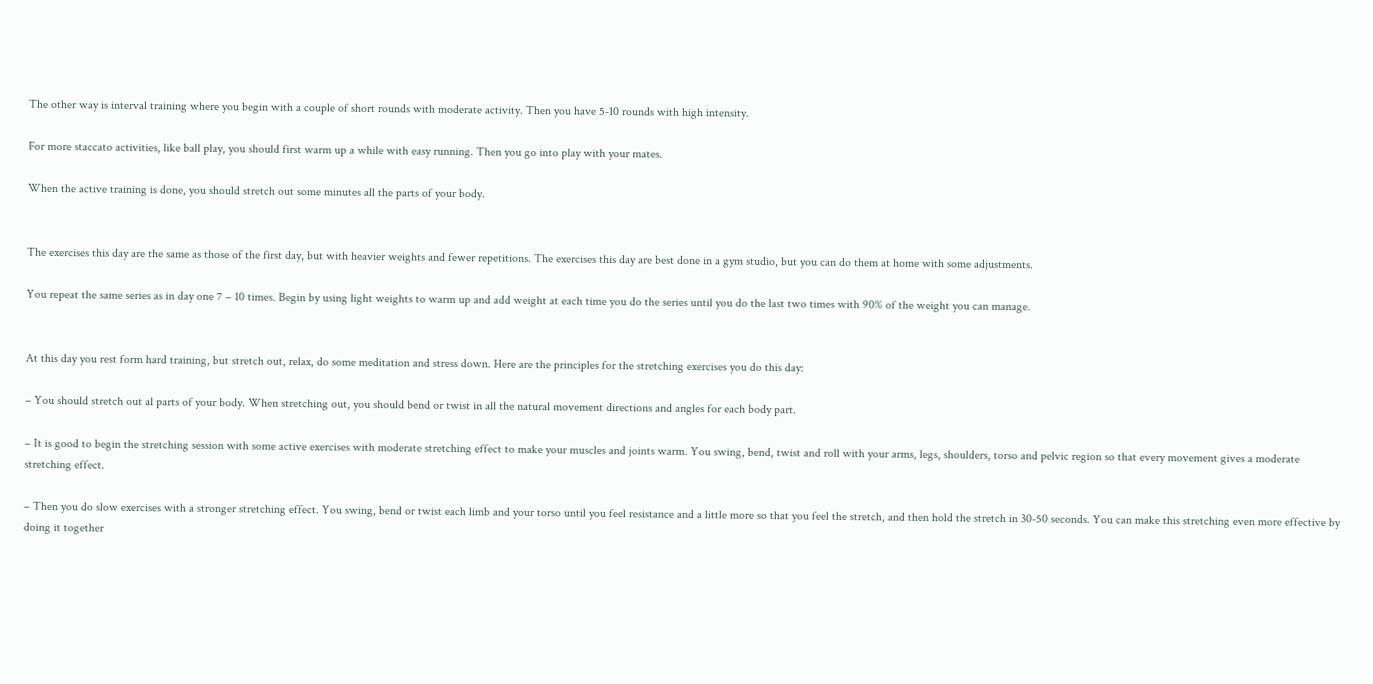The other way is interval training where you begin with a couple of short rounds with moderate activity. Then you have 5-10 rounds with high intensity.

For more staccato activities, like ball play, you should first warm up a while with easy running. Then you go into play with your mates.

When the active training is done, you should stretch out some minutes all the parts of your body.


The exercises this day are the same as those of the first day, but with heavier weights and fewer repetitions. The exercises this day are best done in a gym studio, but you can do them at home with some adjustments.

You repeat the same series as in day one 7 – 10 times. Begin by using light weights to warm up and add weight at each time you do the series until you do the last two times with 90% of the weight you can manage.


At this day you rest form hard training, but stretch out, relax, do some meditation and stress down. Here are the principles for the stretching exercises you do this day:

– You should stretch out al parts of your body. When stretching out, you should bend or twist in all the natural movement directions and angles for each body part.

– It is good to begin the stretching session with some active exercises with moderate stretching effect to make your muscles and joints warm. You swing, bend, twist and roll with your arms, legs, shoulders, torso and pelvic region so that every movement gives a moderate stretching effect.

– Then you do slow exercises with a stronger stretching effect. You swing, bend or twist each limb and your torso until you feel resistance and a little more so that you feel the stretch, and then hold the stretch in 30-50 seconds. You can make this stretching even more effective by doing it together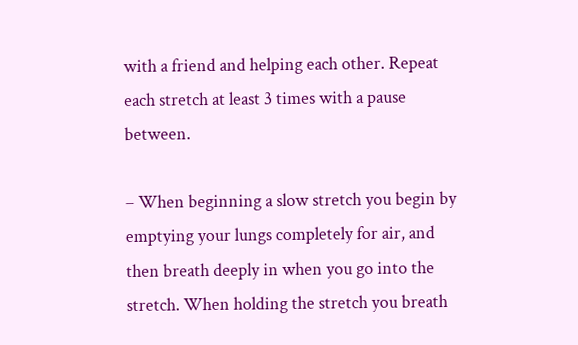with a friend and helping each other. Repeat each stretch at least 3 times with a pause between.

– When beginning a slow stretch you begin by emptying your lungs completely for air, and then breath deeply in when you go into the stretch. When holding the stretch you breath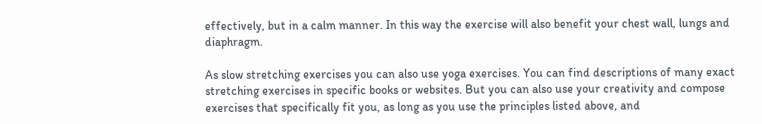effectively, but in a calm manner. In this way the exercise will also benefit your chest wall, lungs and diaphragm.

As slow stretching exercises you can also use yoga exercises. You can find descriptions of many exact stretching exercises in specific books or websites. But you can also use your creativity and compose exercises that specifically fit you, as long as you use the principles listed above, and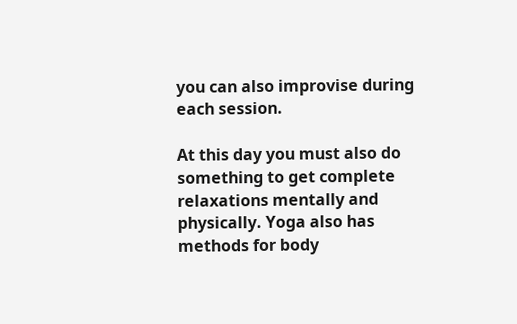you can also improvise during each session.

At this day you must also do something to get complete relaxations mentally and physically. Yoga also has methods for body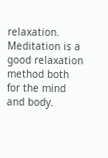relaxation. Meditation is a good relaxation method both for the mind and body.